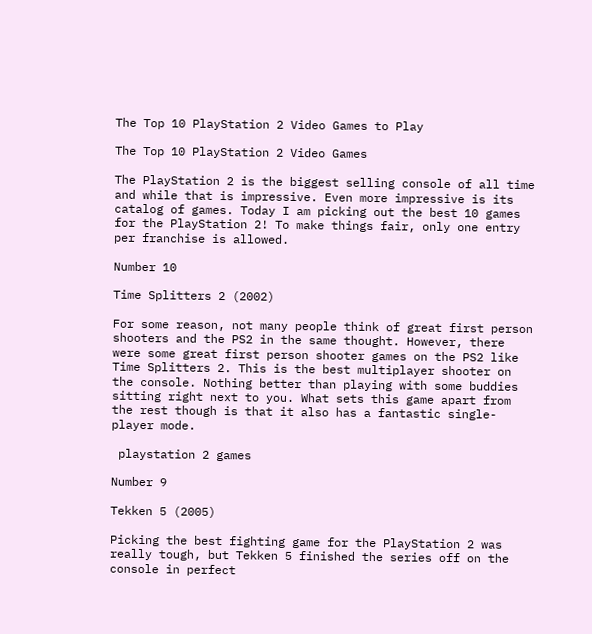The Top 10 PlayStation 2 Video Games to Play

The Top 10 PlayStation 2 Video Games

The PlayStation 2 is the biggest selling console of all time and while that is impressive. Even more impressive is its catalog of games. Today I am picking out the best 10 games for the PlayStation 2! To make things fair, only one entry per franchise is allowed.

Number 10

Time Splitters 2 (2002)

For some reason, not many people think of great first person shooters and the PS2 in the same thought. However, there were some great first person shooter games on the PS2 like Time Splitters 2. This is the best multiplayer shooter on the console. Nothing better than playing with some buddies sitting right next to you. What sets this game apart from the rest though is that it also has a fantastic single-player mode.

 playstation 2 games

Number 9

Tekken 5 (2005)

Picking the best fighting game for the PlayStation 2 was really tough, but Tekken 5 finished the series off on the console in perfect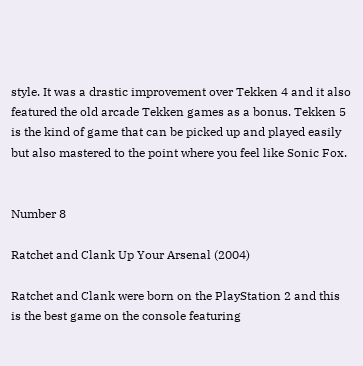style. It was a drastic improvement over Tekken 4 and it also featured the old arcade Tekken games as a bonus. Tekken 5 is the kind of game that can be picked up and played easily but also mastered to the point where you feel like Sonic Fox.


Number 8

Ratchet and Clank Up Your Arsenal (2004)

Ratchet and Clank were born on the PlayStation 2 and this is the best game on the console featuring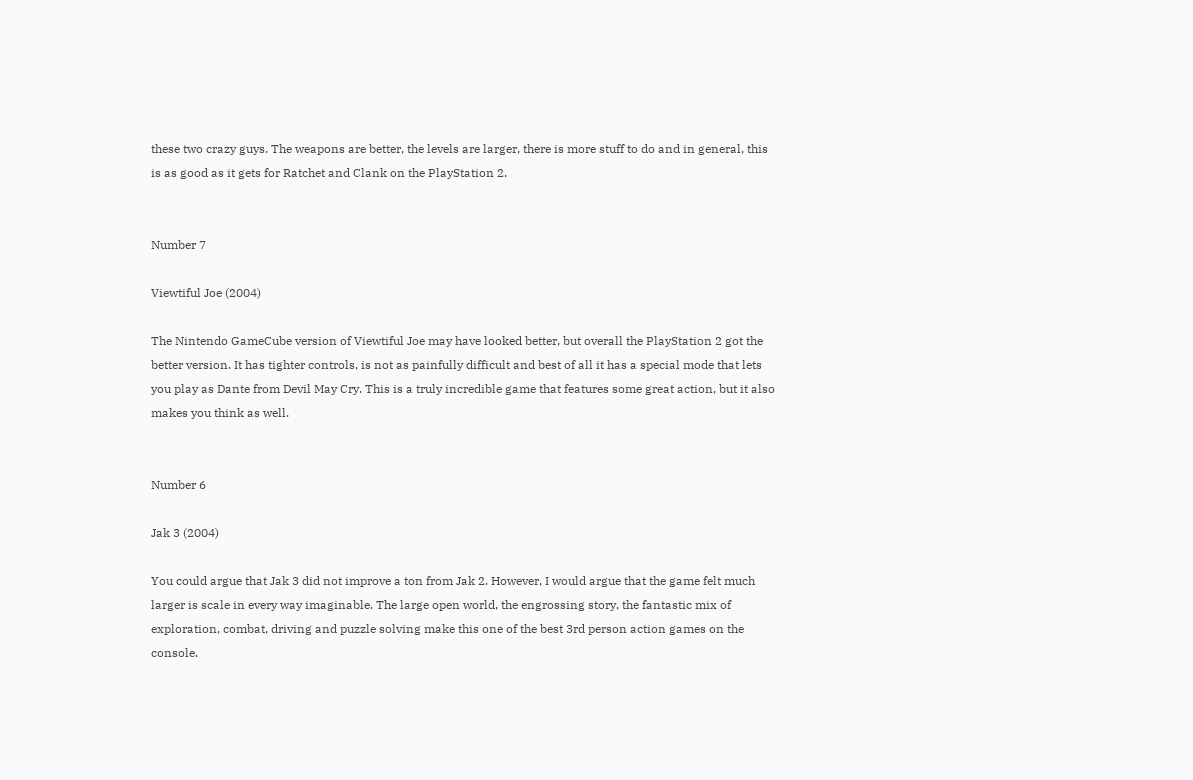these two crazy guys. The weapons are better, the levels are larger, there is more stuff to do and in general, this is as good as it gets for Ratchet and Clank on the PlayStation 2.


Number 7

Viewtiful Joe (2004)

The Nintendo GameCube version of Viewtiful Joe may have looked better, but overall the PlayStation 2 got the better version. It has tighter controls, is not as painfully difficult and best of all it has a special mode that lets you play as Dante from Devil May Cry. This is a truly incredible game that features some great action, but it also makes you think as well.


Number 6

Jak 3 (2004)

You could argue that Jak 3 did not improve a ton from Jak 2. However, I would argue that the game felt much larger is scale in every way imaginable. The large open world, the engrossing story, the fantastic mix of exploration, combat, driving and puzzle solving make this one of the best 3rd person action games on the console.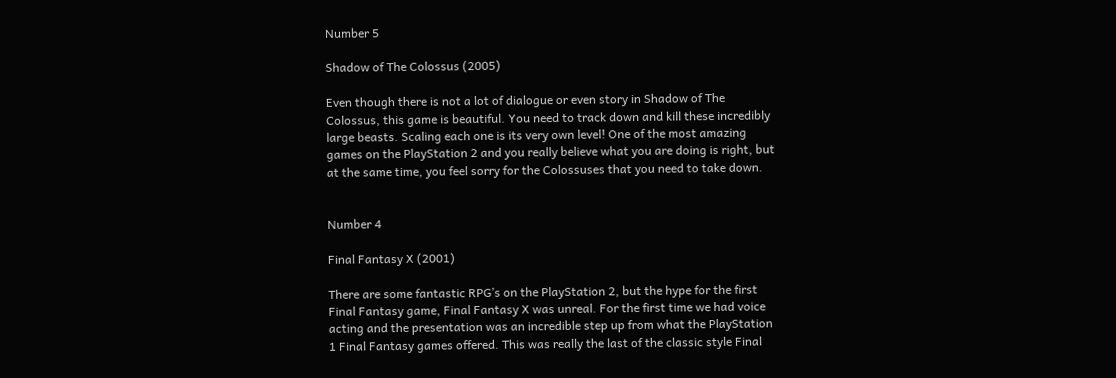Number 5

Shadow of The Colossus (2005)

Even though there is not a lot of dialogue or even story in Shadow of The Colossus, this game is beautiful. You need to track down and kill these incredibly large beasts. Scaling each one is its very own level! One of the most amazing games on the PlayStation 2 and you really believe what you are doing is right, but at the same time, you feel sorry for the Colossuses that you need to take down.


Number 4

Final Fantasy X (2001)

There are some fantastic RPG’s on the PlayStation 2, but the hype for the first Final Fantasy game, Final Fantasy X was unreal. For the first time we had voice acting and the presentation was an incredible step up from what the PlayStation 1 Final Fantasy games offered. This was really the last of the classic style Final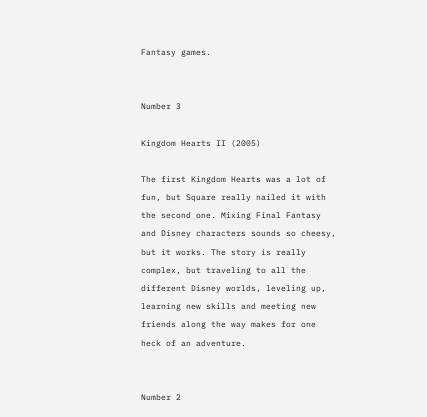Fantasy games.


Number 3

Kingdom Hearts II (2005)

The first Kingdom Hearts was a lot of fun, but Square really nailed it with the second one. Mixing Final Fantasy and Disney characters sounds so cheesy, but it works. The story is really complex, but traveling to all the different Disney worlds, leveling up, learning new skills and meeting new friends along the way makes for one heck of an adventure.


Number 2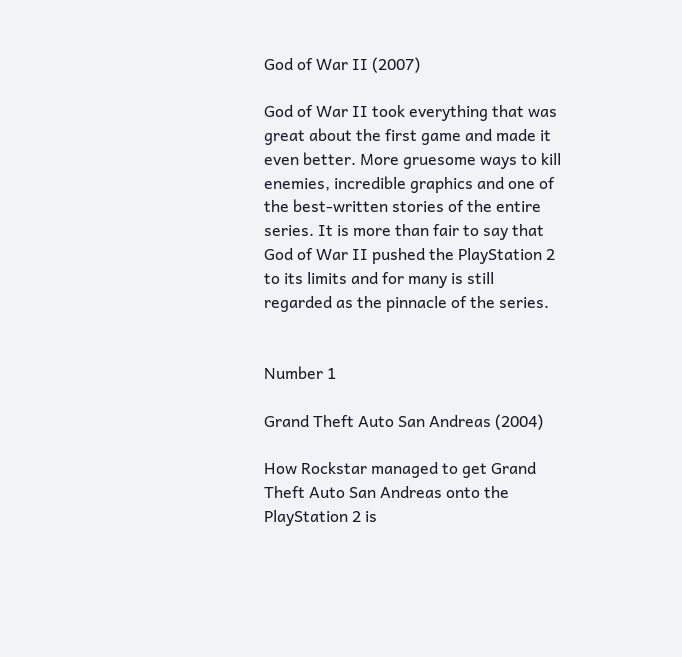God of War II (2007)

God of War II took everything that was great about the first game and made it even better. More gruesome ways to kill enemies, incredible graphics and one of the best-written stories of the entire series. It is more than fair to say that God of War II pushed the PlayStation 2 to its limits and for many is still regarded as the pinnacle of the series.


Number 1

Grand Theft Auto San Andreas (2004)

How Rockstar managed to get Grand Theft Auto San Andreas onto the PlayStation 2 is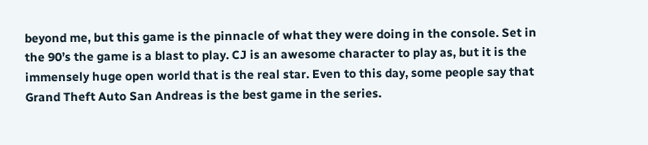beyond me, but this game is the pinnacle of what they were doing in the console. Set in the 90’s the game is a blast to play. CJ is an awesome character to play as, but it is the immensely huge open world that is the real star. Even to this day, some people say that Grand Theft Auto San Andreas is the best game in the series.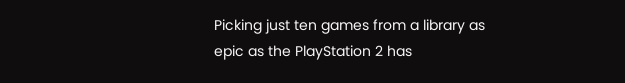Picking just ten games from a library as epic as the PlayStation 2 has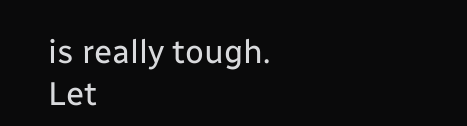is really tough. Let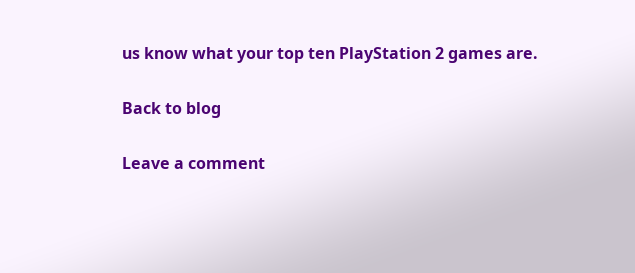us know what your top ten PlayStation 2 games are.

Back to blog

Leave a comment